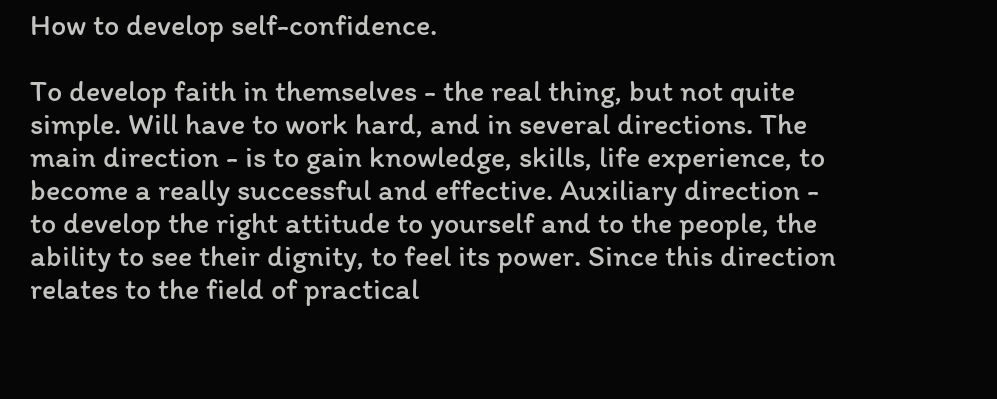How to develop self-confidence.

To develop faith in themselves - the real thing, but not quite simple. Will have to work hard, and in several directions. The main direction - is to gain knowledge, skills, life experience, to become a really successful and effective. Auxiliary direction - to develop the right attitude to yourself and to the people, the ability to see their dignity, to feel its power. Since this direction relates to the field of practical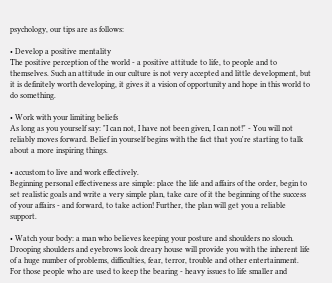psychology, our tips are as follows:

• Develop a positive mentality
The positive perception of the world - a positive attitude to life, to people and to themselves. Such an attitude in our culture is not very accepted and little development, but it is definitely worth developing, it gives it a vision of opportunity and hope in this world to do something.

• Work with your limiting beliefs
As long as you yourself say: "I can not, I have not been given, I can not!" - You will not reliably moves forward. Belief in yourself begins with the fact that you're starting to talk about a more inspiring things.

• accustom to live and work effectively.
Beginning personal effectiveness are simple: place the life and affairs of the order, begin to set realistic goals and write a very simple plan, take care of it the beginning of the success of your affairs - and forward, to take action! Further, the plan will get you a reliable support.

• Watch your body: a man who believes keeping your posture and shoulders no slouch.
Drooping shoulders and eyebrows look dreary house will provide you with the inherent life of a huge number of problems, difficulties, fear, terror, trouble and other entertainment. For those people who are used to keep the bearing - heavy issues to life smaller and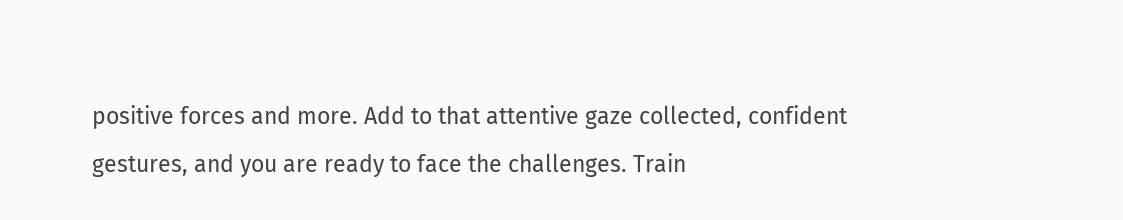positive forces and more. Add to that attentive gaze collected, confident gestures, and you are ready to face the challenges. Train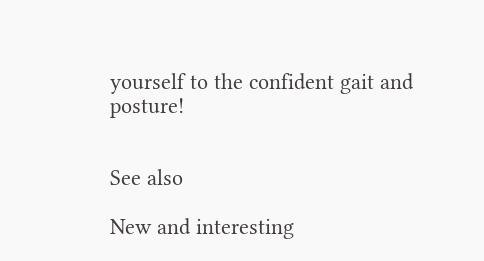yourself to the confident gait and posture!


See also

New and interesting